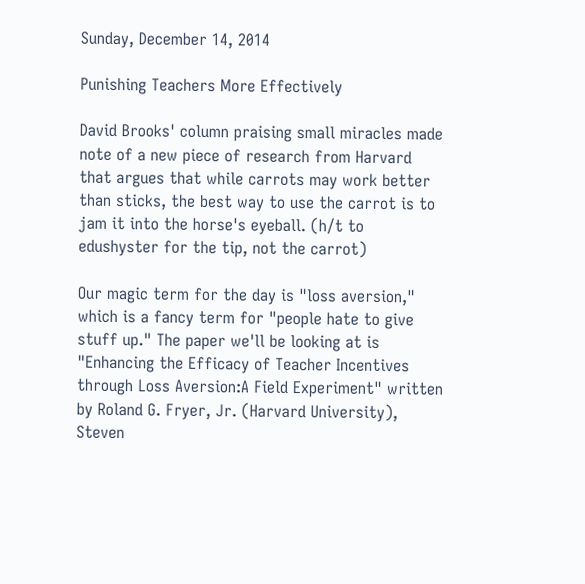Sunday, December 14, 2014

Punishing Teachers More Effectively

David Brooks' column praising small miracles made note of a new piece of research from Harvard that argues that while carrots may work better than sticks, the best way to use the carrot is to jam it into the horse's eyeball. (h/t to edushyster for the tip, not the carrot)

Our magic term for the day is "loss aversion," which is a fancy term for "people hate to give stuff up." The paper we'll be looking at is "Enhancing the Efficacy of Teacher Incentives through Loss Aversion:A Field Experiment" written by Roland G. Fryer, Jr. (Harvard University), Steven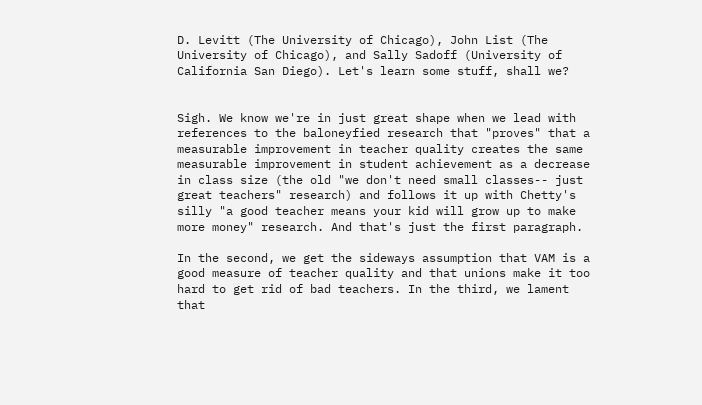D. Levitt (The University of Chicago), John List (The University of Chicago), and Sally Sadoff (University of California San Diego). Let's learn some stuff, shall we?


Sigh. We know we're in just great shape when we lead with references to the baloneyfied research that "proves" that a measurable improvement in teacher quality creates the same measurable improvement in student achievement as a decrease in class size (the old "we don't need small classes-- just great teachers" research) and follows it up with Chetty's silly "a good teacher means your kid will grow up to make more money" research. And that's just the first paragraph.

In the second, we get the sideways assumption that VAM is a good measure of teacher quality and that unions make it too hard to get rid of bad teachers. In the third, we lament that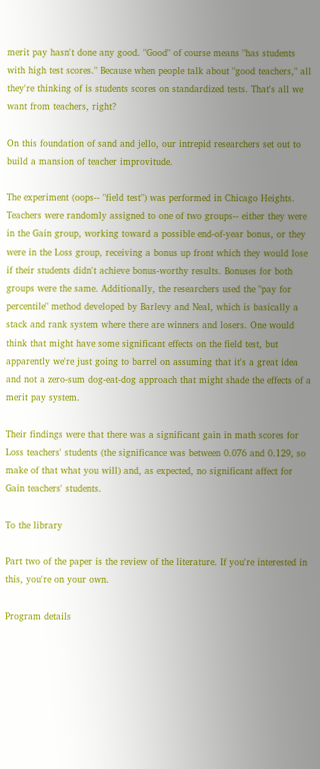merit pay hasn't done any good. "Good" of course means "has students with high test scores." Because when people talk about "good teachers," all they're thinking of is students scores on standardized tests. That's all we want from teachers, right?

On this foundation of sand and jello, our intrepid researchers set out to build a mansion of teacher improvitude.

The experiment (oops-- "field test") was performed in Chicago Heights. Teachers were randomly assigned to one of two groups-- either they were in the Gain group, working toward a possible end-of-year bonus, or they were in the Loss group, receiving a bonus up front which they would lose if their students didn't achieve bonus-worthy results. Bonuses for both groups were the same. Additionally, the researchers used the "pay for percentile" method developed by Barlevy and Neal, which is basically a stack and rank system where there are winners and losers. One would think that might have some significant effects on the field test, but apparently we're just going to barrel on assuming that it's a great idea and not a zero-sum dog-eat-dog approach that might shade the effects of a merit pay system.

Their findings were that there was a significant gain in math scores for Loss teachers' students (the significance was between 0.076 and 0.129, so make of that what you will) and, as expected, no significant affect for Gain teachers' students.

To the library

Part two of the paper is the review of the literature. If you're interested in this, you're on your own.

Program details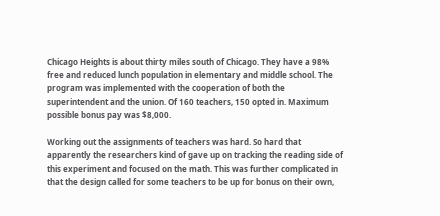Chicago Heights is about thirty miles south of Chicago. They have a 98% free and reduced lunch population in elementary and middle school. The program was implemented with the cooperation of both the superintendent and the union. Of 160 teachers, 150 opted in. Maximum possible bonus pay was $8,000.

Working out the assignments of teachers was hard. So hard that apparently the researchers kind of gave up on tracking the reading side of this experiment and focused on the math. This was further complicated in that the design called for some teachers to be up for bonus on their own,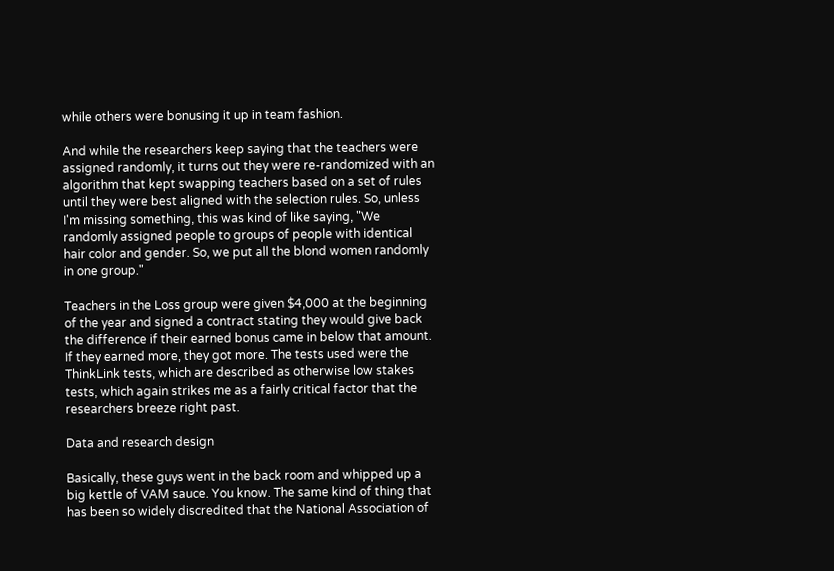while others were bonusing it up in team fashion.

And while the researchers keep saying that the teachers were assigned randomly, it turns out they were re-randomized with an algorithm that kept swapping teachers based on a set of rules until they were best aligned with the selection rules. So, unless I'm missing something, this was kind of like saying, "We randomly assigned people to groups of people with identical hair color and gender. So, we put all the blond women randomly in one group."

Teachers in the Loss group were given $4,000 at the beginning of the year and signed a contract stating they would give back the difference if their earned bonus came in below that amount. If they earned more, they got more. The tests used were the ThinkLink tests, which are described as otherwise low stakes tests, which again strikes me as a fairly critical factor that the researchers breeze right past.

Data and research design

Basically, these guys went in the back room and whipped up a big kettle of VAM sauce. You know. The same kind of thing that has been so widely discredited that the National Association of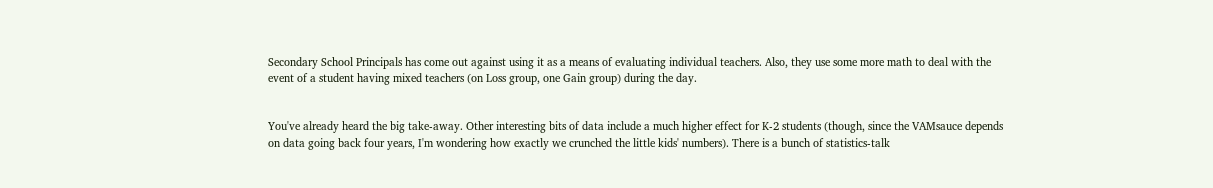Secondary School Principals has come out against using it as a means of evaluating individual teachers. Also, they use some more math to deal with the event of a student having mixed teachers (on Loss group, one Gain group) during the day.


You've already heard the big take-away. Other interesting bits of data include a much higher effect for K-2 students (though, since the VAMsauce depends on data going back four years, I'm wondering how exactly we crunched the little kids' numbers). There is a bunch of statistics-talk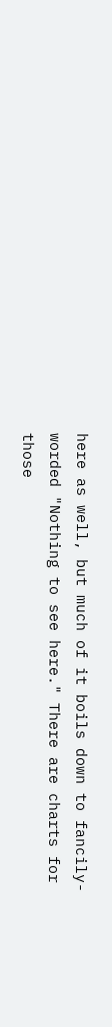here as well, but much of it boils down to fancily-worded "Nothing to see here." There are charts for those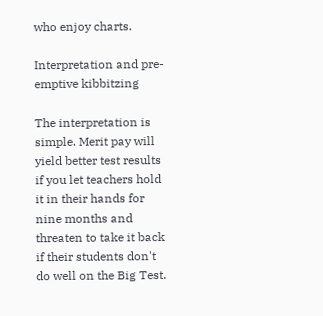who enjoy charts.

Interpretation and pre-emptive kibbitzing

The interpretation is simple. Merit pay will yield better test results if you let teachers hold it in their hands for nine months and threaten to take it back if their students don't do well on the Big Test.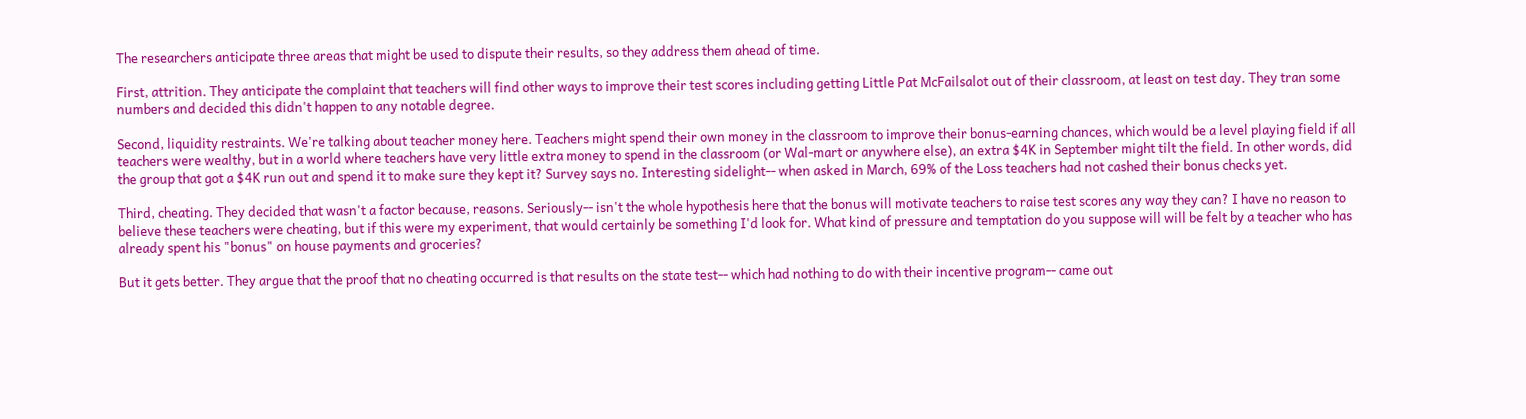The researchers anticipate three areas that might be used to dispute their results, so they address them ahead of time.

First, attrition. They anticipate the complaint that teachers will find other ways to improve their test scores including getting Little Pat McFailsalot out of their classroom, at least on test day. They tran some numbers and decided this didn't happen to any notable degree.

Second, liquidity restraints. We're talking about teacher money here. Teachers might spend their own money in the classroom to improve their bonus-earning chances, which would be a level playing field if all teachers were wealthy, but in a world where teachers have very little extra money to spend in the classroom (or Wal-mart or anywhere else), an extra $4K in September might tilt the field. In other words, did the group that got a $4K run out and spend it to make sure they kept it? Survey says no. Interesting sidelight-- when asked in March, 69% of the Loss teachers had not cashed their bonus checks yet.

Third, cheating. They decided that wasn't a factor because, reasons. Seriously-- isn't the whole hypothesis here that the bonus will motivate teachers to raise test scores any way they can? I have no reason to believe these teachers were cheating, but if this were my experiment, that would certainly be something I'd look for. What kind of pressure and temptation do you suppose will will be felt by a teacher who has already spent his "bonus" on house payments and groceries?

But it gets better. They argue that the proof that no cheating occurred is that results on the state test-- which had nothing to do with their incentive program-- came out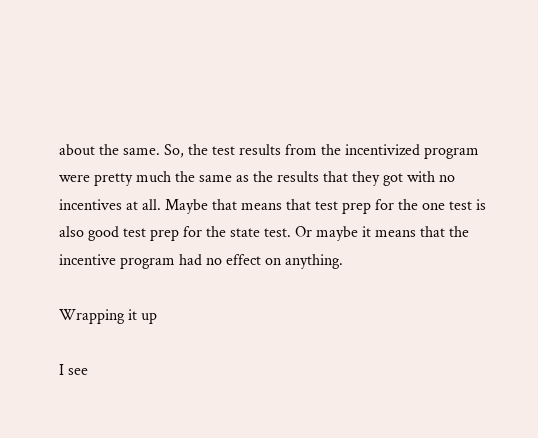about the same. So, the test results from the incentivized program were pretty much the same as the results that they got with no incentives at all. Maybe that means that test prep for the one test is also good test prep for the state test. Or maybe it means that the incentive program had no effect on anything.

Wrapping it up

I see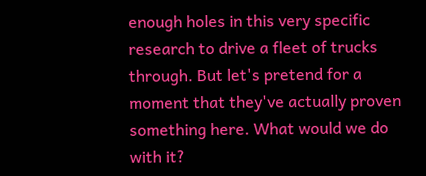enough holes in this very specific research to drive a fleet of trucks through. But let's pretend for a moment that they've actually proven something here. What would we do with it?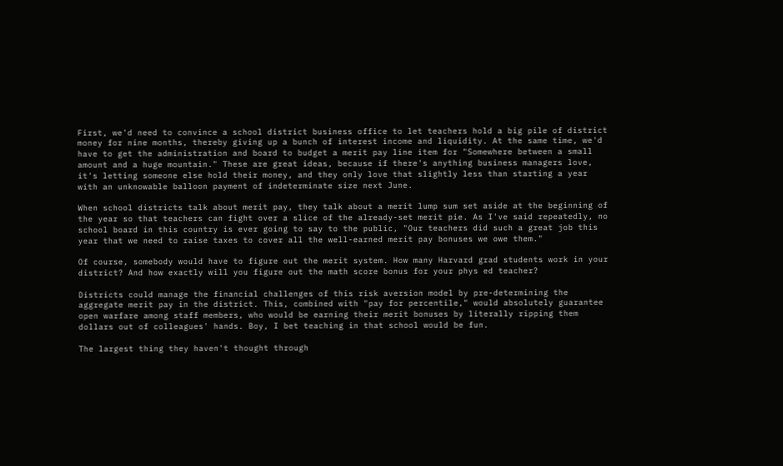First, we'd need to convince a school district business office to let teachers hold a big pile of district money for nine months, thereby giving up a bunch of interest income and liquidity. At the same time, we'd have to get the administration and board to budget a merit pay line item for "Somewhere between a small amount and a huge mountain." These are great ideas, because if there's anything business managers love, it's letting someone else hold their money, and they only love that slightly less than starting a year with an unknowable balloon payment of indeterminate size next June.

When school districts talk about merit pay, they talk about a merit lump sum set aside at the beginning of the year so that teachers can fight over a slice of the already-set merit pie. As I've said repeatedly, no school board in this country is ever going to say to the public, "Our teachers did such a great job this year that we need to raise taxes to cover all the well-earned merit pay bonuses we owe them."

Of course, somebody would have to figure out the merit system. How many Harvard grad students work in your district? And how exactly will you figure out the math score bonus for your phys ed teacher?

Districts could manage the financial challenges of this risk aversion model by pre-determining the aggregate merit pay in the district. This, combined with "pay for percentile," would absolutely guarantee open warfare among staff members, who would be earning their merit bonuses by literally ripping them dollars out of colleagues' hands. Boy, I bet teaching in that school would be fun.

The largest thing they haven't thought through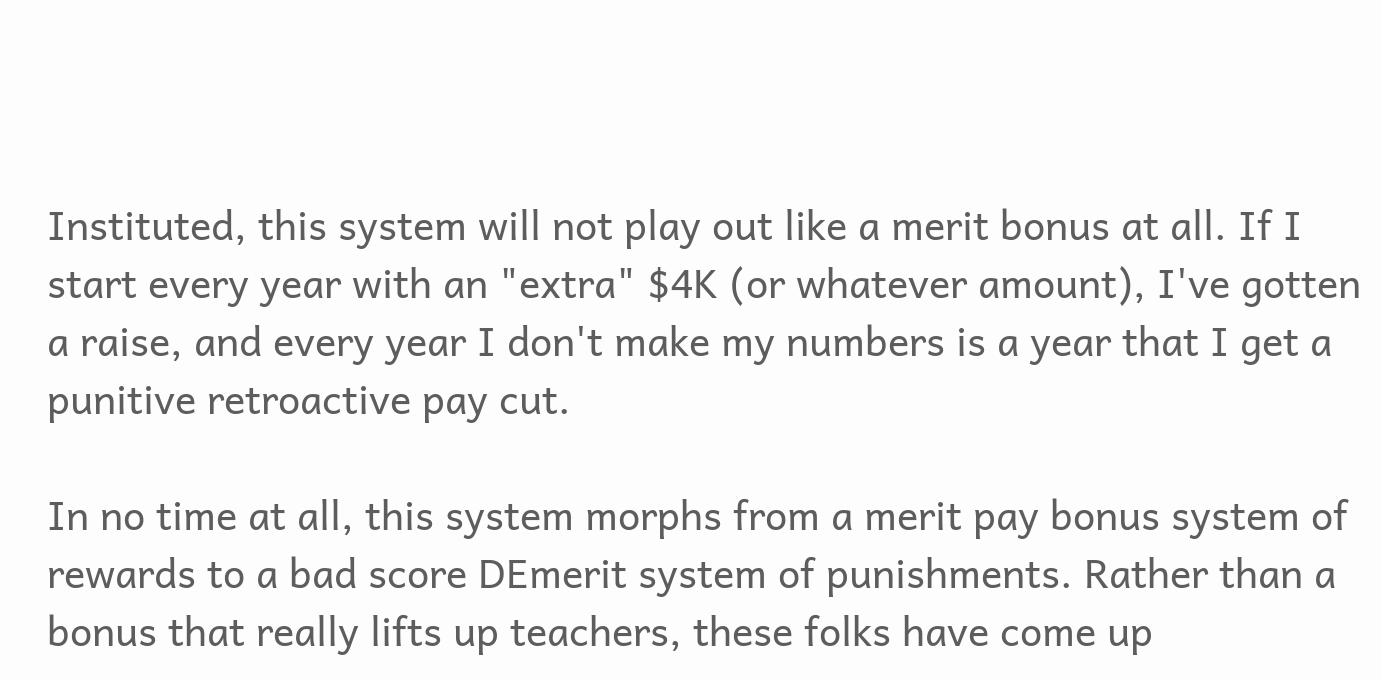Instituted, this system will not play out like a merit bonus at all. If I start every year with an "extra" $4K (or whatever amount), I've gotten a raise, and every year I don't make my numbers is a year that I get a punitive retroactive pay cut.

In no time at all, this system morphs from a merit pay bonus system of rewards to a bad score DEmerit system of punishments. Rather than a bonus that really lifts up teachers, these folks have come up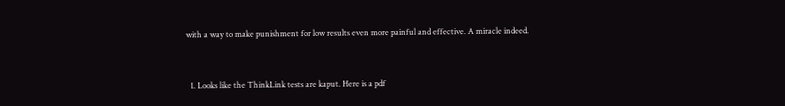with a way to make punishment for low results even more painful and effective. A miracle indeed.


  1. Looks like the ThinkLink tests are kaput. Here is a pdf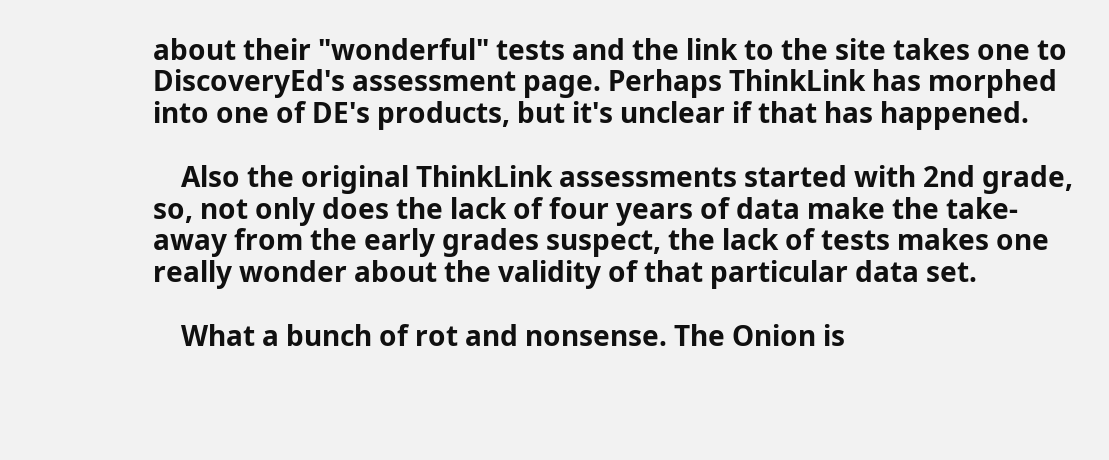about their "wonderful" tests and the link to the site takes one to DiscoveryEd's assessment page. Perhaps ThinkLink has morphed into one of DE's products, but it's unclear if that has happened.

    Also the original ThinkLink assessments started with 2nd grade, so, not only does the lack of four years of data make the take-away from the early grades suspect, the lack of tests makes one really wonder about the validity of that particular data set.

    What a bunch of rot and nonsense. The Onion is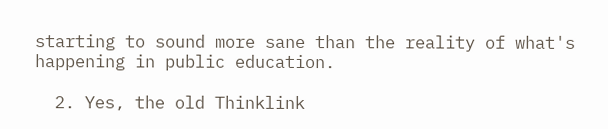starting to sound more sane than the reality of what's happening in public education.

  2. Yes, the old Thinklink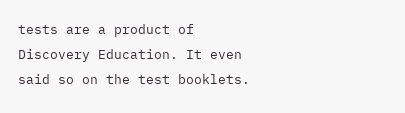tests are a product of Discovery Education. It even said so on the test booklets.